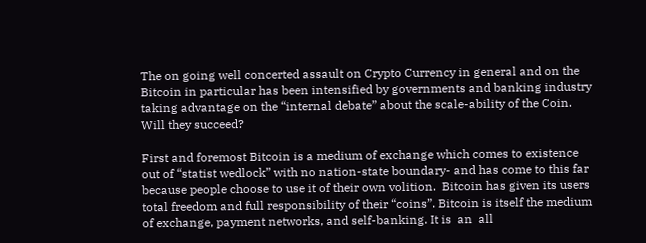The on going well concerted assault on Crypto Currency in general and on the Bitcoin in particular has been intensified by governments and banking industry  taking advantage on the “internal debate” about the scale-ability of the Coin. Will they succeed?

First and foremost Bitcoin is a medium of exchange which comes to existence out of “statist wedlock” with no nation-state boundary- and has come to this far because people choose to use it of their own volition.  Bitcoin has given its users total freedom and full responsibility of their “coins”. Bitcoin is itself the medium of exchange, payment networks, and self-banking. It is  an  all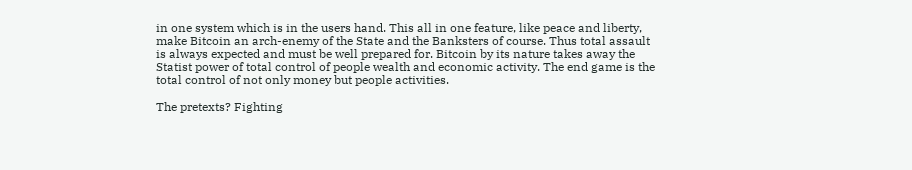in one system which is in the users hand. This all in one feature, like peace and liberty, make Bitcoin an arch-enemy of the State and the Banksters of course. Thus total assault is always expected and must be well prepared for. Bitcoin by its nature takes away the Statist power of total control of people wealth and economic activity. The end game is the total control of not only money but people activities.

The pretexts? Fighting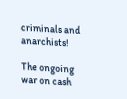criminals and anarchists!

The ongoing war on cash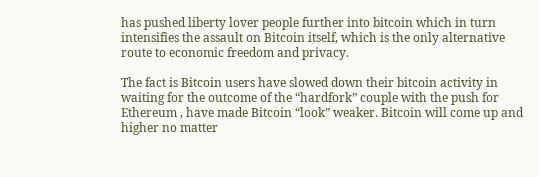has pushed liberty lover people further into bitcoin which in turn intensifies the assault on Bitcoin itself, which is the only alternative route to economic freedom and privacy.

The fact is Bitcoin users have slowed down their bitcoin activity in waiting for the outcome of the “hardfork” couple with the push for Ethereum , have made Bitcoin “look” weaker. Bitcoin will come up and higher no matter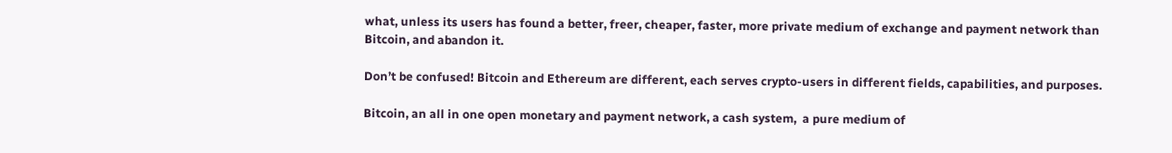what, unless its users has found a better, freer, cheaper, faster, more private medium of exchange and payment network than Bitcoin, and abandon it.

Don’t be confused! Bitcoin and Ethereum are different, each serves crypto-users in different fields, capabilities, and purposes.

Bitcoin, an all in one open monetary and payment network, a cash system,  a pure medium of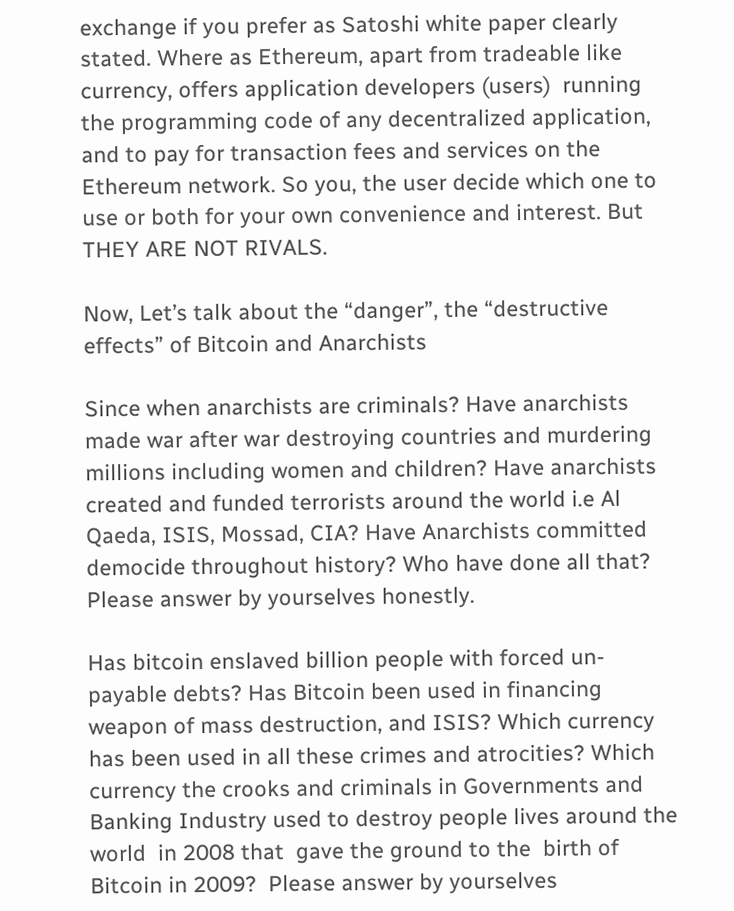exchange if you prefer as Satoshi white paper clearly stated. Where as Ethereum, apart from tradeable like currency, offers application developers (users)  running the programming code of any decentralized application, and to pay for transaction fees and services on the Ethereum network. So you, the user decide which one to use or both for your own convenience and interest. But THEY ARE NOT RIVALS.

Now, Let’s talk about the “danger”, the “destructive effects” of Bitcoin and Anarchists

Since when anarchists are criminals? Have anarchists made war after war destroying countries and murdering millions including women and children? Have anarchists created and funded terrorists around the world i.e Al Qaeda, ISIS, Mossad, CIA? Have Anarchists committed democide throughout history? Who have done all that? Please answer by yourselves honestly.

Has bitcoin enslaved billion people with forced un-payable debts? Has Bitcoin been used in financing weapon of mass destruction, and ISIS? Which currency has been used in all these crimes and atrocities? Which currency the crooks and criminals in Governments and Banking Industry used to destroy people lives around the world  in 2008 that  gave the ground to the  birth of Bitcoin in 2009?  Please answer by yourselves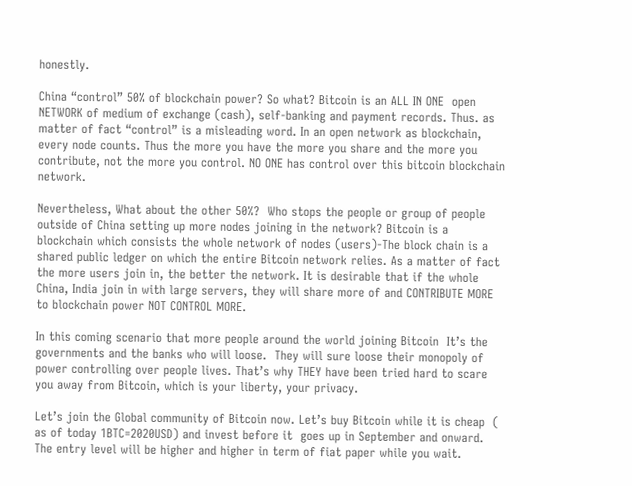honestly.

China “control” 50% of blockchain power? So what? Bitcoin is an ALL IN ONE  open NETWORK of medium of exchange (cash), self-banking and payment records. Thus. as matter of fact “control” is a misleading word. In an open network as blockchain, every node counts. Thus the more you have the more you share and the more you contribute, not the more you control. NO ONE has control over this bitcoin blockchain network.

Nevertheless, What about the other 50%?  Who stops the people or group of people outside of China setting up more nodes joining in the network? Bitcoin is a blockchain which consists the whole network of nodes (users)-The block chain is a shared public ledger on which the entire Bitcoin network relies. As a matter of fact the more users join in, the better the network. It is desirable that if the whole China, India join in with large servers, they will share more of and CONTRIBUTE MORE to blockchain power NOT CONTROL MORE.

In this coming scenario that more people around the world joining Bitcoin  It’s the governments and the banks who will loose.  They will sure loose their monopoly of power controlling over people lives. That’s why THEY have been tried hard to scare you away from Bitcoin, which is your liberty, your privacy.

Let’s join the Global community of Bitcoin now. Let’s buy Bitcoin while it is cheap  ( as of today 1BTC=2020USD) and invest before it  goes up in September and onward. The entry level will be higher and higher in term of fiat paper while you wait.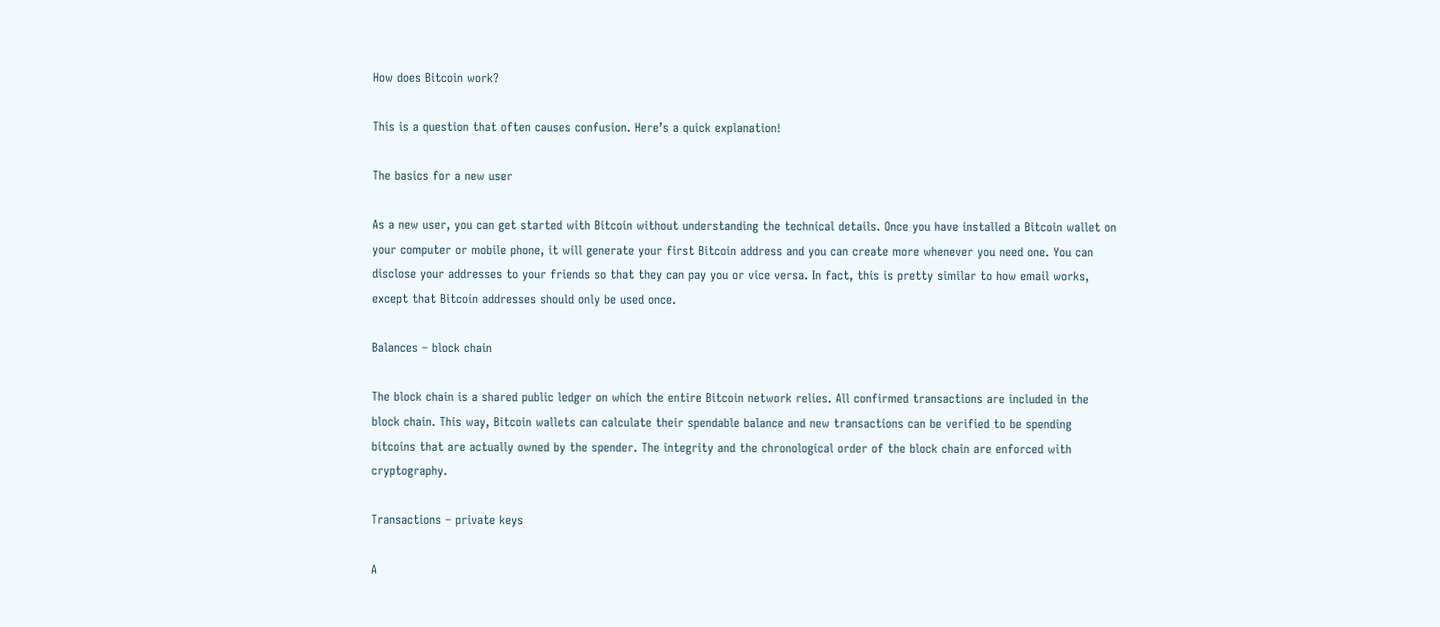How does Bitcoin work?

This is a question that often causes confusion. Here’s a quick explanation!

The basics for a new user

As a new user, you can get started with Bitcoin without understanding the technical details. Once you have installed a Bitcoin wallet on your computer or mobile phone, it will generate your first Bitcoin address and you can create more whenever you need one. You can disclose your addresses to your friends so that they can pay you or vice versa. In fact, this is pretty similar to how email works, except that Bitcoin addresses should only be used once.

Balances – block chain

The block chain is a shared public ledger on which the entire Bitcoin network relies. All confirmed transactions are included in the block chain. This way, Bitcoin wallets can calculate their spendable balance and new transactions can be verified to be spending bitcoins that are actually owned by the spender. The integrity and the chronological order of the block chain are enforced with cryptography.

Transactions – private keys

A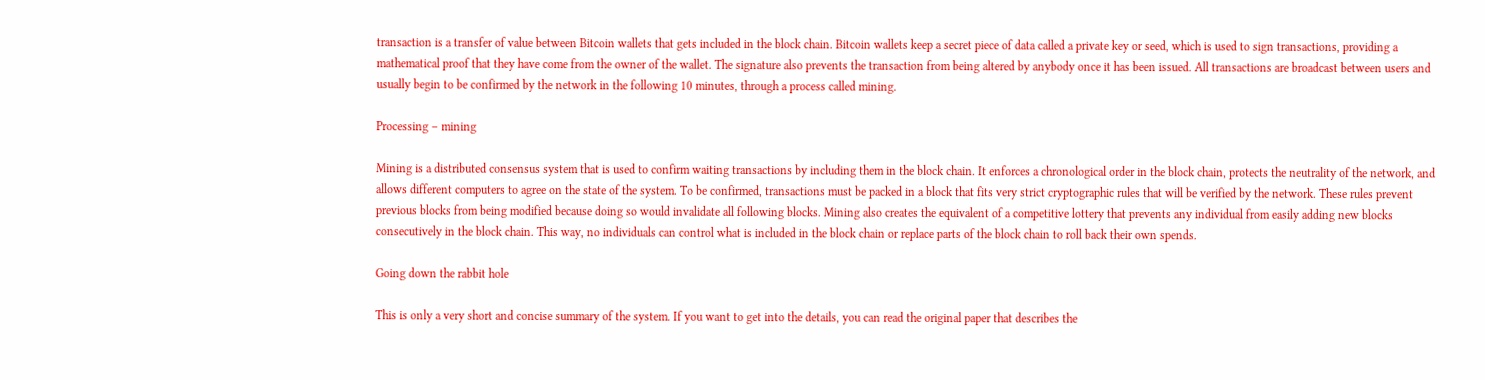transaction is a transfer of value between Bitcoin wallets that gets included in the block chain. Bitcoin wallets keep a secret piece of data called a private key or seed, which is used to sign transactions, providing a mathematical proof that they have come from the owner of the wallet. The signature also prevents the transaction from being altered by anybody once it has been issued. All transactions are broadcast between users and usually begin to be confirmed by the network in the following 10 minutes, through a process called mining.

Processing – mining

Mining is a distributed consensus system that is used to confirm waiting transactions by including them in the block chain. It enforces a chronological order in the block chain, protects the neutrality of the network, and allows different computers to agree on the state of the system. To be confirmed, transactions must be packed in a block that fits very strict cryptographic rules that will be verified by the network. These rules prevent previous blocks from being modified because doing so would invalidate all following blocks. Mining also creates the equivalent of a competitive lottery that prevents any individual from easily adding new blocks consecutively in the block chain. This way, no individuals can control what is included in the block chain or replace parts of the block chain to roll back their own spends.

Going down the rabbit hole

This is only a very short and concise summary of the system. If you want to get into the details, you can read the original paper that describes the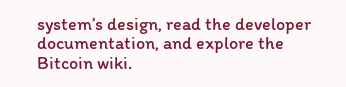system’s design, read the developer documentation, and explore the Bitcoin wiki.